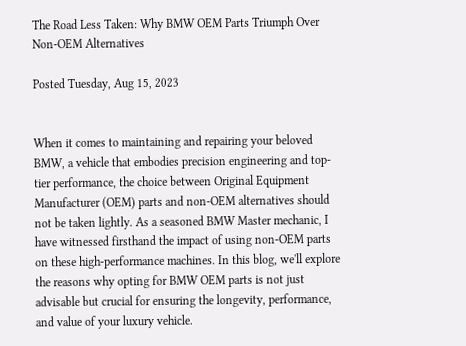The Road Less Taken: Why BMW OEM Parts Triumph Over Non-OEM Alternatives

Posted Tuesday, Aug 15, 2023


When it comes to maintaining and repairing your beloved BMW, a vehicle that embodies precision engineering and top-tier performance, the choice between Original Equipment Manufacturer (OEM) parts and non-OEM alternatives should not be taken lightly. As a seasoned BMW Master mechanic, I have witnessed firsthand the impact of using non-OEM parts on these high-performance machines. In this blog, we'll explore the reasons why opting for BMW OEM parts is not just advisable but crucial for ensuring the longevity, performance, and value of your luxury vehicle.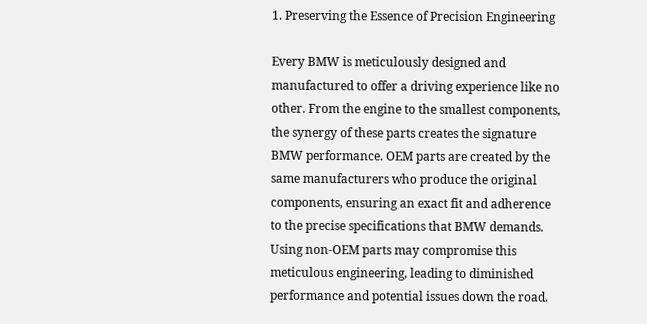1. Preserving the Essence of Precision Engineering

Every BMW is meticulously designed and manufactured to offer a driving experience like no other. From the engine to the smallest components, the synergy of these parts creates the signature BMW performance. OEM parts are created by the same manufacturers who produce the original components, ensuring an exact fit and adherence to the precise specifications that BMW demands. Using non-OEM parts may compromise this meticulous engineering, leading to diminished performance and potential issues down the road.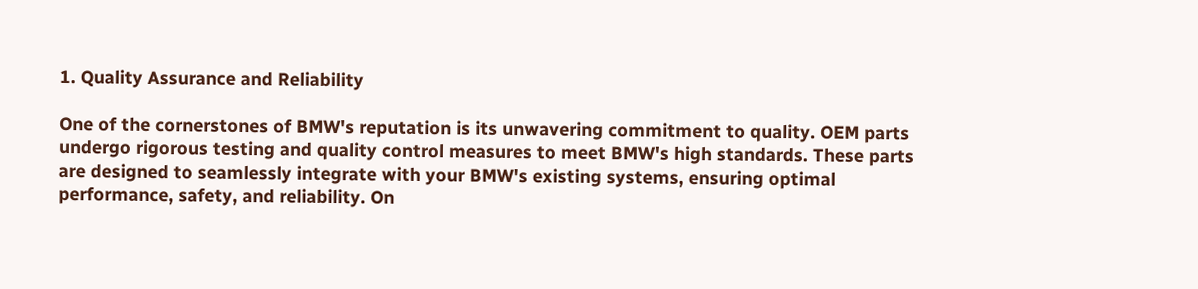1. Quality Assurance and Reliability

One of the cornerstones of BMW's reputation is its unwavering commitment to quality. OEM parts undergo rigorous testing and quality control measures to meet BMW's high standards. These parts are designed to seamlessly integrate with your BMW's existing systems, ensuring optimal performance, safety, and reliability. On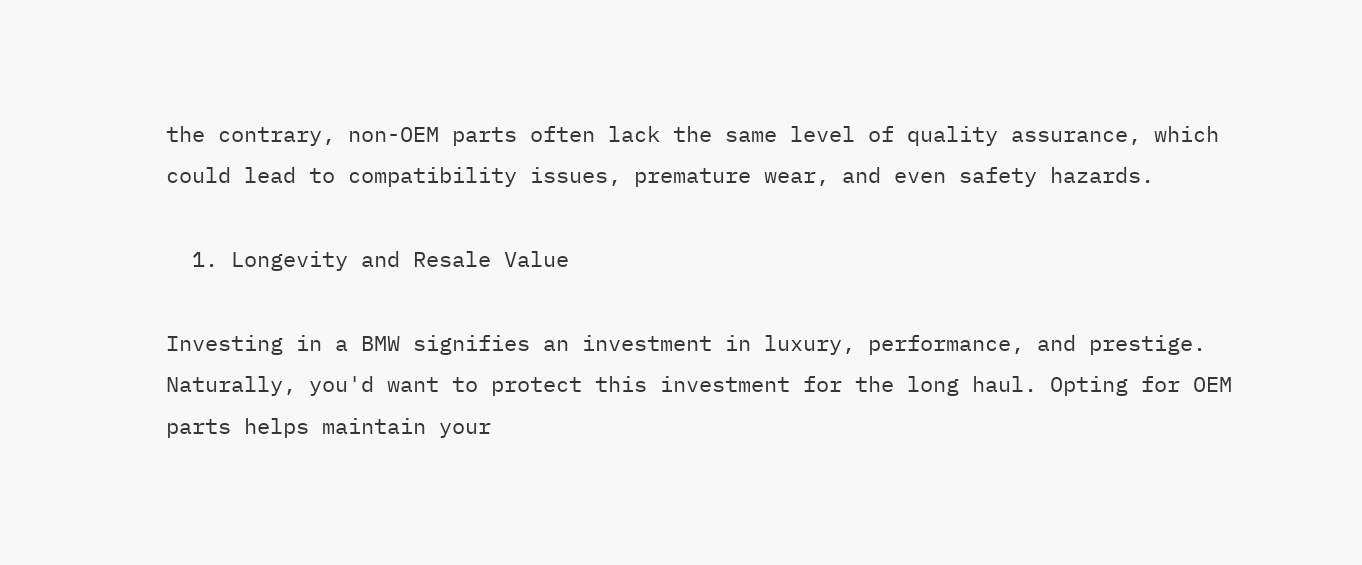the contrary, non-OEM parts often lack the same level of quality assurance, which could lead to compatibility issues, premature wear, and even safety hazards.

  1. Longevity and Resale Value

Investing in a BMW signifies an investment in luxury, performance, and prestige. Naturally, you'd want to protect this investment for the long haul. Opting for OEM parts helps maintain your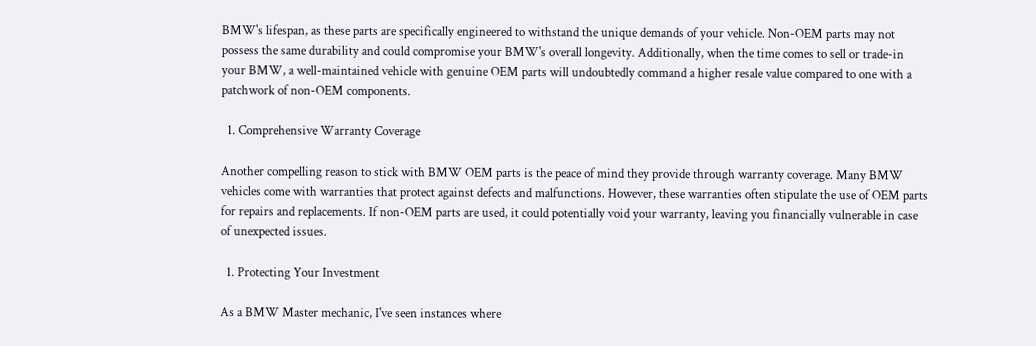BMW's lifespan, as these parts are specifically engineered to withstand the unique demands of your vehicle. Non-OEM parts may not possess the same durability and could compromise your BMW's overall longevity. Additionally, when the time comes to sell or trade-in your BMW, a well-maintained vehicle with genuine OEM parts will undoubtedly command a higher resale value compared to one with a patchwork of non-OEM components.

  1. Comprehensive Warranty Coverage

Another compelling reason to stick with BMW OEM parts is the peace of mind they provide through warranty coverage. Many BMW vehicles come with warranties that protect against defects and malfunctions. However, these warranties often stipulate the use of OEM parts for repairs and replacements. If non-OEM parts are used, it could potentially void your warranty, leaving you financially vulnerable in case of unexpected issues.

  1. Protecting Your Investment

As a BMW Master mechanic, I've seen instances where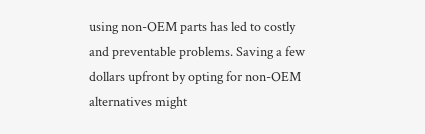using non-OEM parts has led to costly and preventable problems. Saving a few dollars upfront by opting for non-OEM alternatives might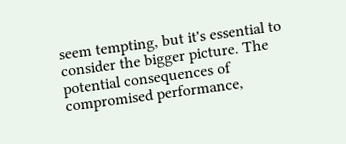seem tempting, but it's essential to consider the bigger picture. The potential consequences of compromised performance,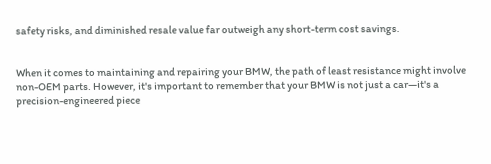safety risks, and diminished resale value far outweigh any short-term cost savings.


When it comes to maintaining and repairing your BMW, the path of least resistance might involve non-OEM parts. However, it's important to remember that your BMW is not just a car—it's a precision-engineered piece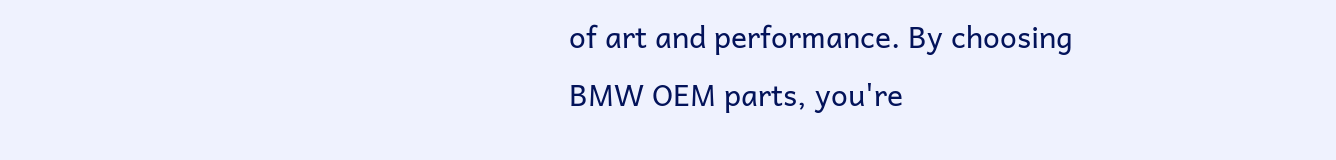of art and performance. By choosing BMW OEM parts, you're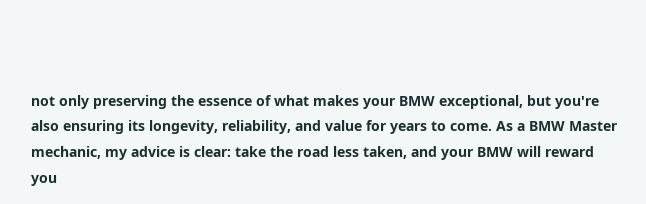not only preserving the essence of what makes your BMW exceptional, but you're also ensuring its longevity, reliability, and value for years to come. As a BMW Master mechanic, my advice is clear: take the road less taken, and your BMW will reward you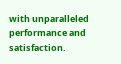with unparalleled performance and satisfaction.